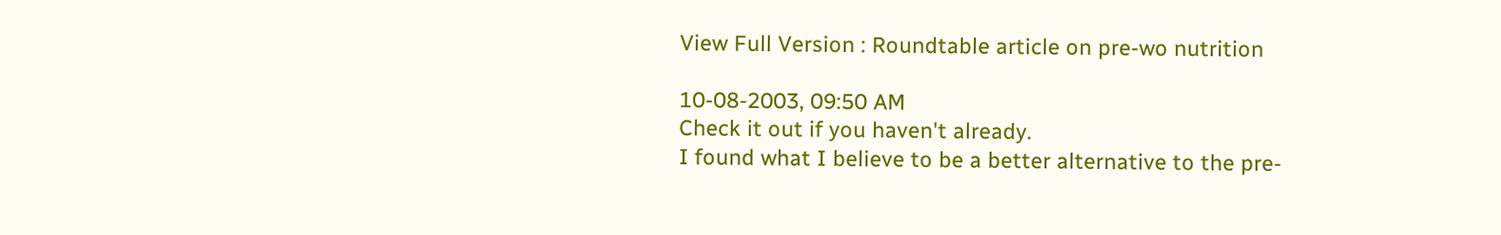View Full Version : Roundtable article on pre-wo nutrition

10-08-2003, 09:50 AM
Check it out if you haven't already.
I found what I believe to be a better alternative to the pre-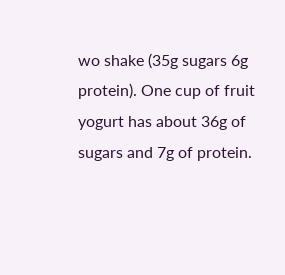wo shake (35g sugars 6g protein). One cup of fruit yogurt has about 36g of sugars and 7g of protein.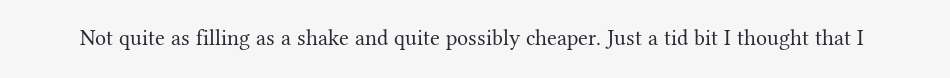Not quite as filling as a shake and quite possibly cheaper. Just a tid bit I thought that I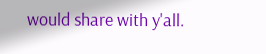would share with y'all.